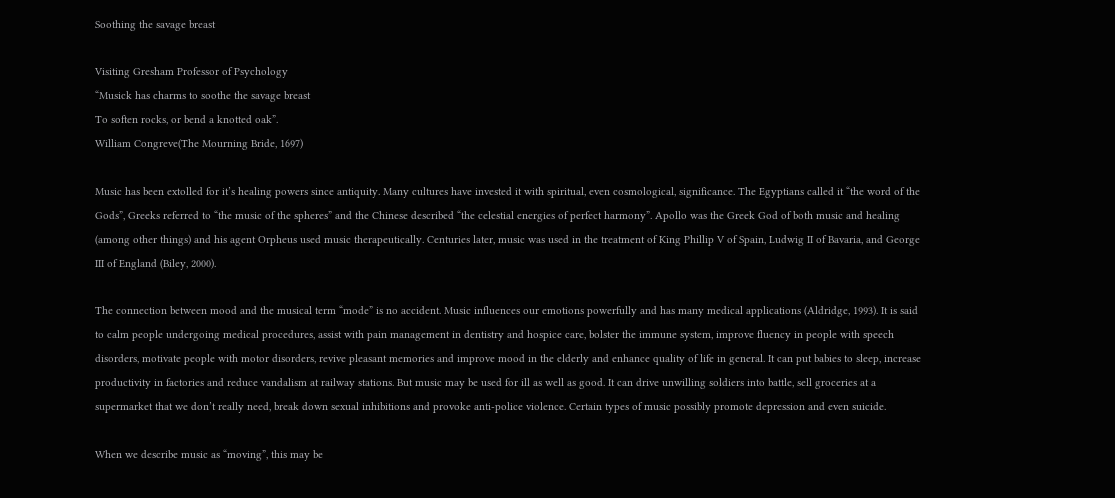Soothing the savage breast

Visiting Gresham Professor of Psychology
“Musick has charms to soothe the savage breast
To soften rocks, or bend a knotted oak”.
William Congreve(The Mourning Bride, 1697)

Music has been extolled for it’s healing powers since antiquity. Many cultures have invested it with spiritual, even cosmological, significance. The Egyptians called it “the word of the Gods”, Greeks referred to “the music of the spheres” and the Chinese described “the celestial energies of perfect harmony”. Apollo was the Greek God of both music and healing (among other things) and his agent Orpheus used music therapeutically. Centuries later, music was used in the treatment of King Phillip V of Spain, Ludwig II of Bavaria, and George III of England (Biley, 2000).

The connection between mood and the musical term “mode” is no accident. Music influences our emotions powerfully and has many medical applications (Aldridge, 1993). It is said to calm people undergoing medical procedures, assist with pain management in dentistry and hospice care, bolster the immune system, improve fluency in people with speech disorders, motivate people with motor disorders, revive pleasant memories and improve mood in the elderly and enhance quality of life in general. It can put babies to sleep, increase productivity in factories and reduce vandalism at railway stations. But music may be used for ill as well as good. It can drive unwilling soldiers into battle, sell groceries at a supermarket that we don’t really need, break down sexual inhibitions and provoke anti-police violence. Certain types of music possibly promote depression and even suicide.

When we describe music as “moving”, this may be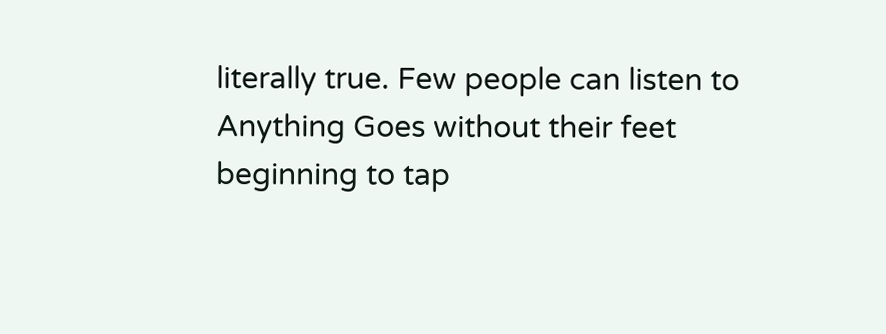literally true. Few people can listen to Anything Goes without their feet beginning to tap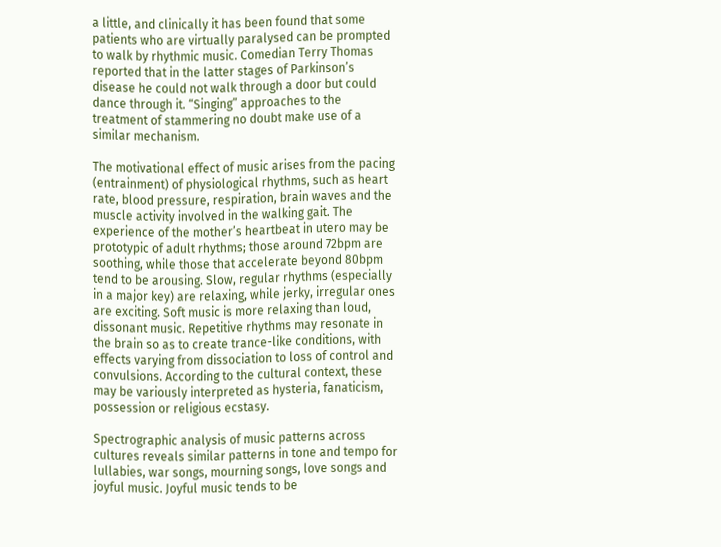a little, and clinically it has been found that some patients who are virtually paralysed can be prompted to walk by rhythmic music. Comedian Terry Thomas reported that in the latter stages of Parkinson’s disease he could not walk through a door but could dance through it. “Singing” approaches to the treatment of stammering no doubt make use of a similar mechanism.

The motivational effect of music arises from the pacing (entrainment) of physiological rhythms, such as heart rate, blood pressure, respiration, brain waves and the muscle activity involved in the walking gait. The experience of the mother’s heartbeat in utero may be prototypic of adult rhythms; those around 72bpm are soothing, while those that accelerate beyond 80bpm tend to be arousing. Slow, regular rhythms (especially in a major key) are relaxing, while jerky, irregular ones are exciting. Soft music is more relaxing than loud, dissonant music. Repetitive rhythms may resonate in the brain so as to create trance-like conditions, with effects varying from dissociation to loss of control and convulsions. According to the cultural context, these may be variously interpreted as hysteria, fanaticism, possession or religious ecstasy.

Spectrographic analysis of music patterns across cultures reveals similar patterns in tone and tempo for lullabies, war songs, mourning songs, love songs and joyful music. Joyful music tends to be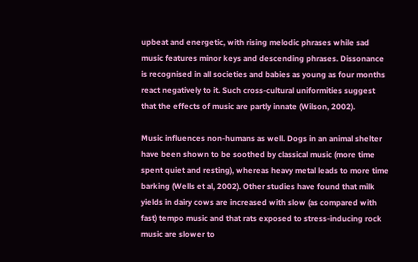upbeat and energetic, with rising melodic phrases while sad music features minor keys and descending phrases. Dissonance is recognised in all societies and babies as young as four months react negatively to it. Such cross-cultural uniformities suggest that the effects of music are partly innate (Wilson, 2002).

Music influences non-humans as well. Dogs in an animal shelter have been shown to be soothed by classical music (more time spent quiet and resting), whereas heavy metal leads to more time barking (Wells et al, 2002). Other studies have found that milk yields in dairy cows are increased with slow (as compared with fast) tempo music and that rats exposed to stress-inducing rock music are slower to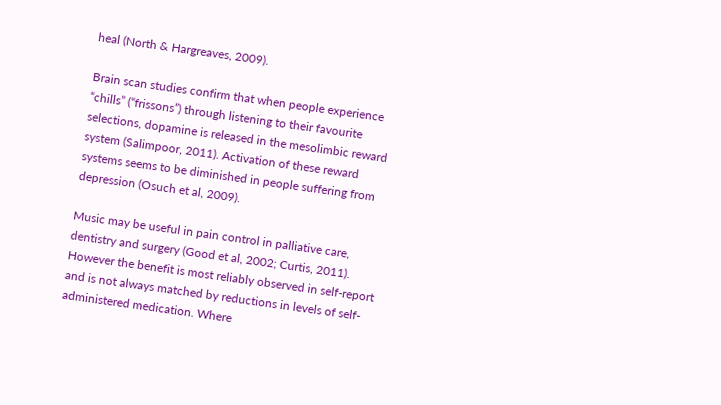heal (North & Hargreaves, 2009).

Brain scan studies confirm that when people experience “chills” (“frissons”) through listening to their favourite selections, dopamine is released in the mesolimbic reward system (Salimpoor, 2011). Activation of these reward systems seems to be diminished in people suffering from depression (Osuch et al, 2009).

Music may be useful in pain control in palliative care, dentistry and surgery (Good et al, 2002; Curtis, 2011). However the benefit is most reliably observed in self-report and is not always matched by reductions in levels of self-administered medication. Where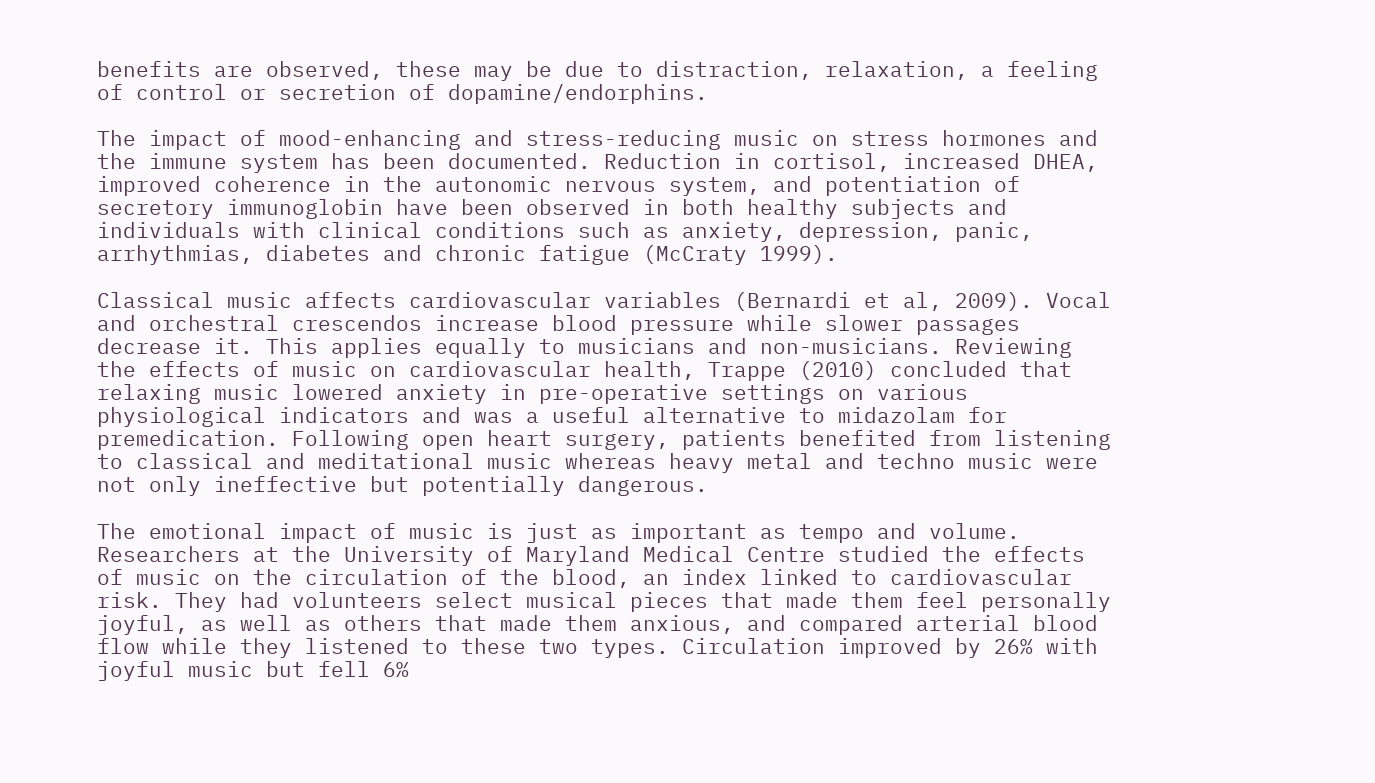benefits are observed, these may be due to distraction, relaxation, a feeling of control or secretion of dopamine/endorphins.

The impact of mood-enhancing and stress-reducing music on stress hormones and the immune system has been documented. Reduction in cortisol, increased DHEA, improved coherence in the autonomic nervous system, and potentiation of secretory immunoglobin have been observed in both healthy subjects and individuals with clinical conditions such as anxiety, depression, panic, arrhythmias, diabetes and chronic fatigue (McCraty 1999).

Classical music affects cardiovascular variables (Bernardi et al, 2009). Vocal and orchestral crescendos increase blood pressure while slower passages decrease it. This applies equally to musicians and non-musicians. Reviewing the effects of music on cardiovascular health, Trappe (2010) concluded that relaxing music lowered anxiety in pre-operative settings on various physiological indicators and was a useful alternative to midazolam for premedication. Following open heart surgery, patients benefited from listening to classical and meditational music whereas heavy metal and techno music were not only ineffective but potentially dangerous.

The emotional impact of music is just as important as tempo and volume. Researchers at the University of Maryland Medical Centre studied the effects of music on the circulation of the blood, an index linked to cardiovascular risk. They had volunteers select musical pieces that made them feel personally joyful, as well as others that made them anxious, and compared arterial blood flow while they listened to these two types. Circulation improved by 26% with joyful music but fell 6%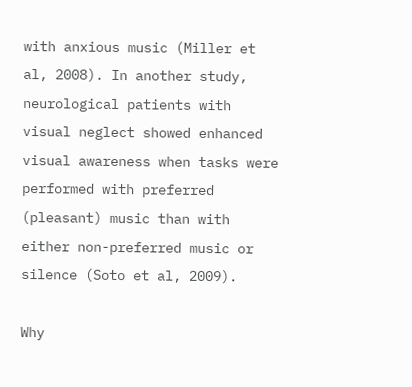with anxious music (Miller et al, 2008). In another study, neurological patients with visual neglect showed enhanced visual awareness when tasks were performed with preferred (pleasant) music than with either non-preferred music or silence (Soto et al, 2009).

Why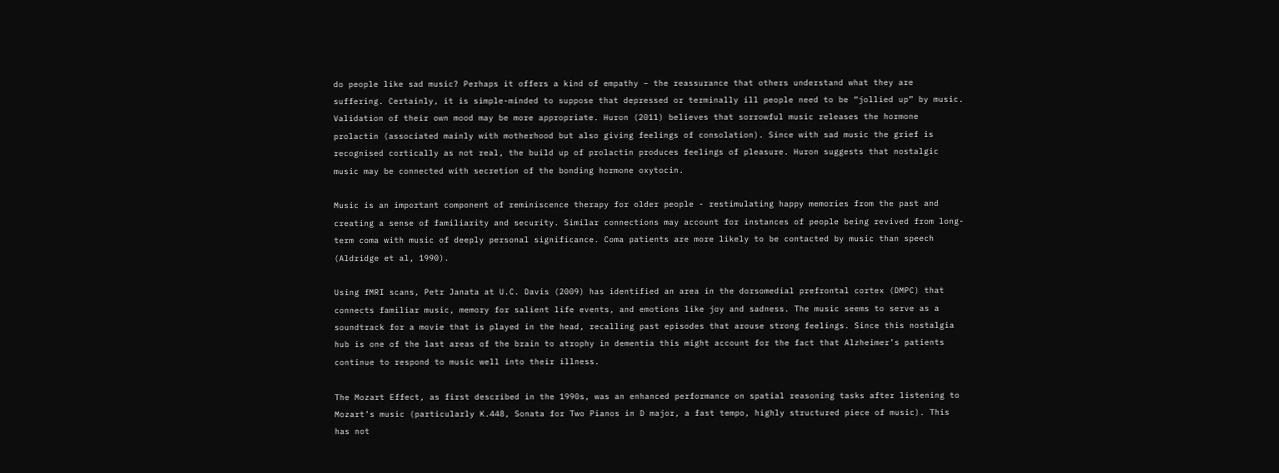do people like sad music? Perhaps it offers a kind of empathy – the reassurance that others understand what they are suffering. Certainly, it is simple-minded to suppose that depressed or terminally ill people need to be “jollied up” by music. Validation of their own mood may be more appropriate. Huron (2011) believes that sorrowful music releases the hormone prolactin (associated mainly with motherhood but also giving feelings of consolation). Since with sad music the grief is recognised cortically as not real, the build up of prolactin produces feelings of pleasure. Huron suggests that nostalgic music may be connected with secretion of the bonding hormone oxytocin.

Music is an important component of reminiscence therapy for older people - restimulating happy memories from the past and creating a sense of familiarity and security. Similar connections may account for instances of people being revived from long-term coma with music of deeply personal significance. Coma patients are more likely to be contacted by music than speech (Aldridge et al, 1990).

Using fMRI scans, Petr Janata at U.C. Davis (2009) has identified an area in the dorsomedial prefrontal cortex (DMPC) that connects familiar music, memory for salient life events, and emotions like joy and sadness. The music seems to serve as a soundtrack for a movie that is played in the head, recalling past episodes that arouse strong feelings. Since this nostalgia hub is one of the last areas of the brain to atrophy in dementia this might account for the fact that Alzheimer’s patients continue to respond to music well into their illness.

The Mozart Effect, as first described in the 1990s, was an enhanced performance on spatial reasoning tasks after listening to Mozart’s music (particularly K.448, Sonata for Two Pianos in D major, a fast tempo, highly structured piece of music). This has not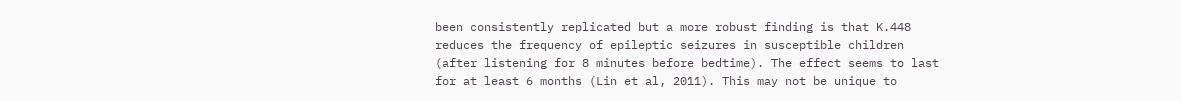been consistently replicated but a more robust finding is that K.448 reduces the frequency of epileptic seizures in susceptible children (after listening for 8 minutes before bedtime). The effect seems to last for at least 6 months (Lin et al, 2011). This may not be unique to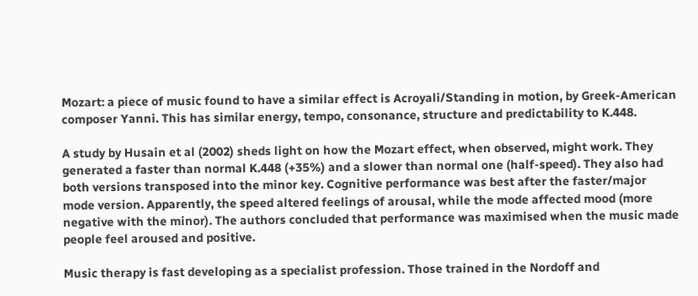Mozart: a piece of music found to have a similar effect is Acroyali/Standing in motion, by Greek-American composer Yanni. This has similar energy, tempo, consonance, structure and predictability to K.448.

A study by Husain et al (2002) sheds light on how the Mozart effect, when observed, might work. They generated a faster than normal K.448 (+35%) and a slower than normal one (half-speed). They also had both versions transposed into the minor key. Cognitive performance was best after the faster/major mode version. Apparently, the speed altered feelings of arousal, while the mode affected mood (more negative with the minor). The authors concluded that performance was maximised when the music made people feel aroused and positive.

Music therapy is fast developing as a specialist profession. Those trained in the Nordoff and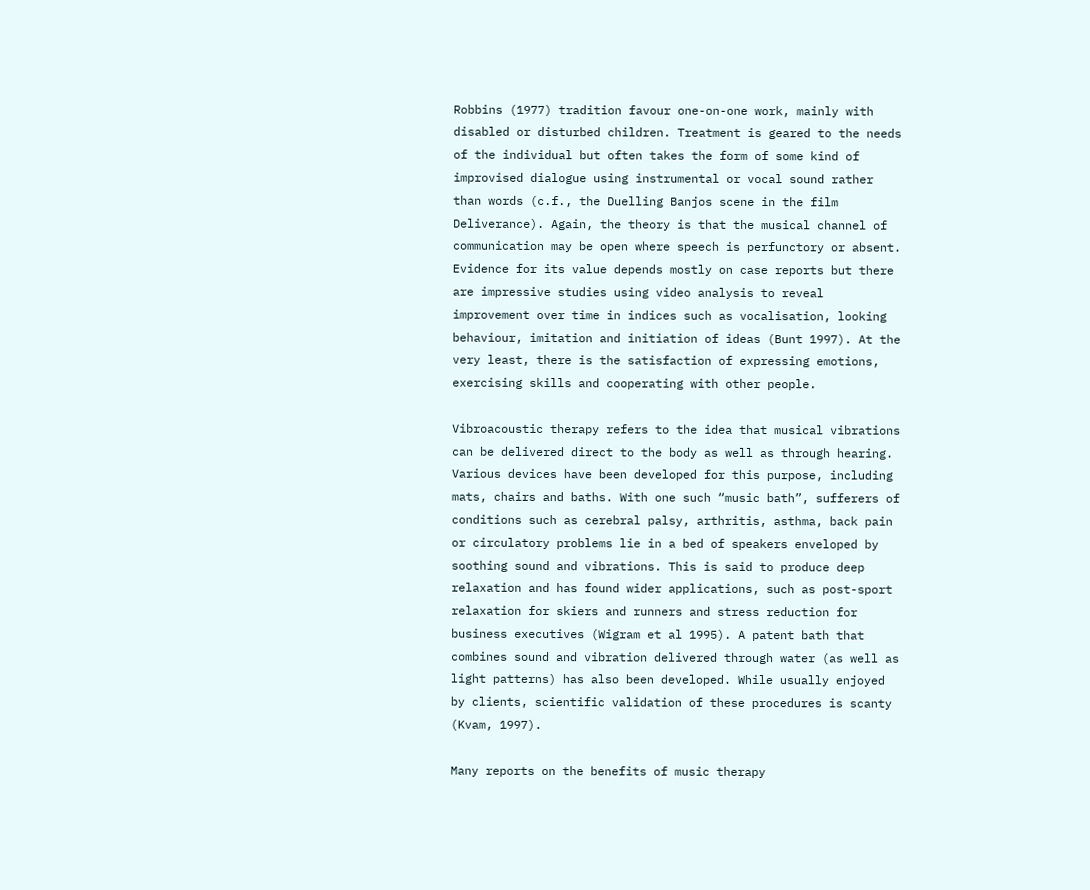Robbins (1977) tradition favour one-on-one work, mainly with disabled or disturbed children. Treatment is geared to the needs of the individual but often takes the form of some kind of improvised dialogue using instrumental or vocal sound rather than words (c.f., the Duelling Banjos scene in the film Deliverance). Again, the theory is that the musical channel of communication may be open where speech is perfunctory or absent. Evidence for its value depends mostly on case reports but there are impressive studies using video analysis to reveal improvement over time in indices such as vocalisation, looking behaviour, imitation and initiation of ideas (Bunt 1997). At the very least, there is the satisfaction of expressing emotions, exercising skills and cooperating with other people.

Vibroacoustic therapy refers to the idea that musical vibrations can be delivered direct to the body as well as through hearing. Various devices have been developed for this purpose, including mats, chairs and baths. With one such “music bath”, sufferers of conditions such as cerebral palsy, arthritis, asthma, back pain or circulatory problems lie in a bed of speakers enveloped by soothing sound and vibrations. This is said to produce deep relaxation and has found wider applications, such as post-sport relaxation for skiers and runners and stress reduction for business executives (Wigram et al 1995). A patent bath that combines sound and vibration delivered through water (as well as light patterns) has also been developed. While usually enjoyed by clients, scientific validation of these procedures is scanty (Kvam, 1997).

Many reports on the benefits of music therapy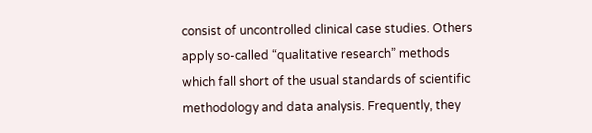consist of uncontrolled clinical case studies. Others apply so-called “qualitative research” methods which fall short of the usual standards of scientific methodology and data analysis. Frequently, they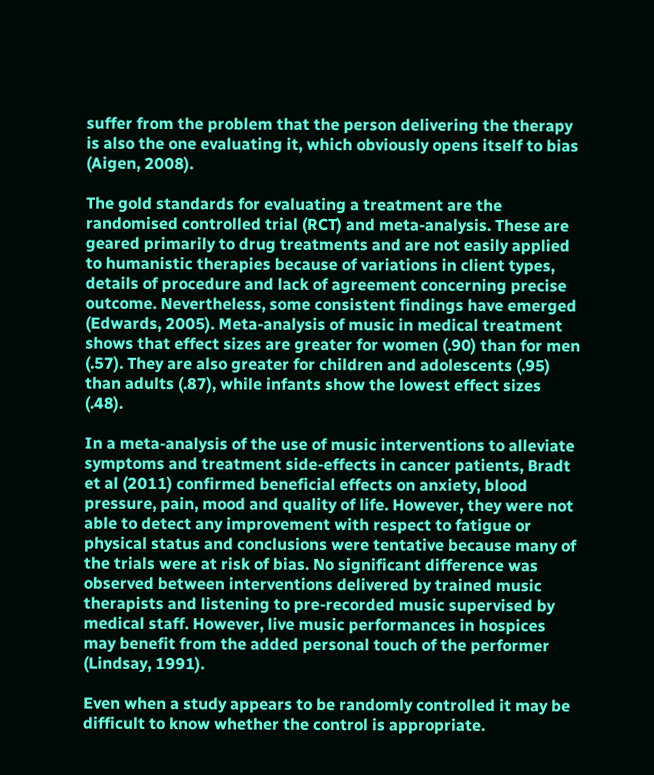suffer from the problem that the person delivering the therapy is also the one evaluating it, which obviously opens itself to bias (Aigen, 2008).

The gold standards for evaluating a treatment are the randomised controlled trial (RCT) and meta-analysis. These are geared primarily to drug treatments and are not easily applied to humanistic therapies because of variations in client types, details of procedure and lack of agreement concerning precise outcome. Nevertheless, some consistent findings have emerged (Edwards, 2005). Meta-analysis of music in medical treatment shows that effect sizes are greater for women (.90) than for men (.57). They are also greater for children and adolescents (.95) than adults (.87), while infants show the lowest effect sizes (.48).

In a meta-analysis of the use of music interventions to alleviate symptoms and treatment side-effects in cancer patients, Bradt et al (2011) confirmed beneficial effects on anxiety, blood pressure, pain, mood and quality of life. However, they were not able to detect any improvement with respect to fatigue or physical status and conclusions were tentative because many of the trials were at risk of bias. No significant difference was observed between interventions delivered by trained music therapists and listening to pre-recorded music supervised by medical staff. However, live music performances in hospices may benefit from the added personal touch of the performer (Lindsay, 1991).

Even when a study appears to be randomly controlled it may be difficult to know whether the control is appropriate.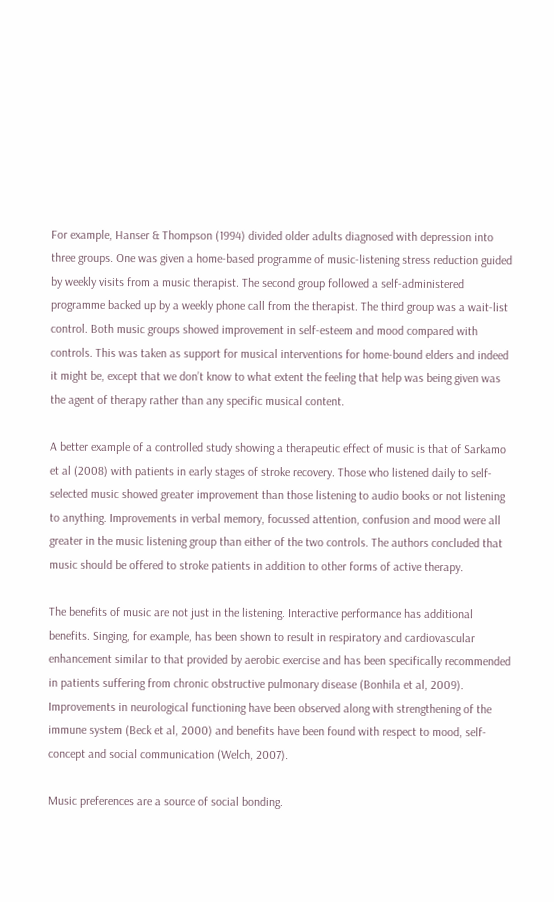For example, Hanser & Thompson (1994) divided older adults diagnosed with depression into three groups. One was given a home-based programme of music-listening stress reduction guided by weekly visits from a music therapist. The second group followed a self-administered programme backed up by a weekly phone call from the therapist. The third group was a wait-list control. Both music groups showed improvement in self-esteem and mood compared with controls. This was taken as support for musical interventions for home-bound elders and indeed it might be, except that we don’t know to what extent the feeling that help was being given was the agent of therapy rather than any specific musical content.

A better example of a controlled study showing a therapeutic effect of music is that of Sarkamo et al (2008) with patients in early stages of stroke recovery. Those who listened daily to self-selected music showed greater improvement than those listening to audio books or not listening to anything. Improvements in verbal memory, focussed attention, confusion and mood were all greater in the music listening group than either of the two controls. The authors concluded that music should be offered to stroke patients in addition to other forms of active therapy.

The benefits of music are not just in the listening. Interactive performance has additional benefits. Singing, for example, has been shown to result in respiratory and cardiovascular enhancement similar to that provided by aerobic exercise and has been specifically recommended in patients suffering from chronic obstructive pulmonary disease (Bonhila et al, 2009). Improvements in neurological functioning have been observed along with strengthening of the immune system (Beck et al, 2000) and benefits have been found with respect to mood, self-concept and social communication (Welch, 2007).

Music preferences are a source of social bonding.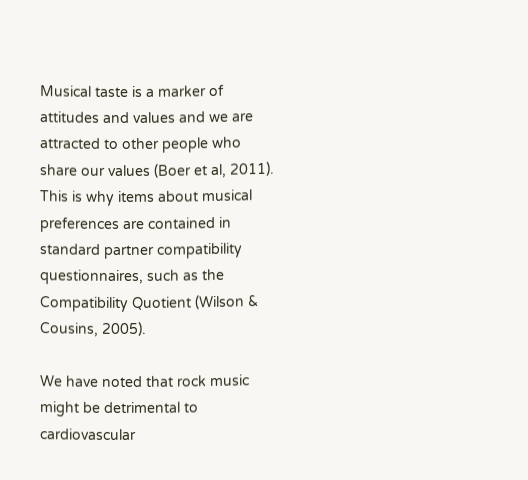Musical taste is a marker of attitudes and values and we are attracted to other people who share our values (Boer et al, 2011). This is why items about musical preferences are contained in standard partner compatibility questionnaires, such as the Compatibility Quotient (Wilson & Cousins, 2005).

We have noted that rock music might be detrimental to cardiovascular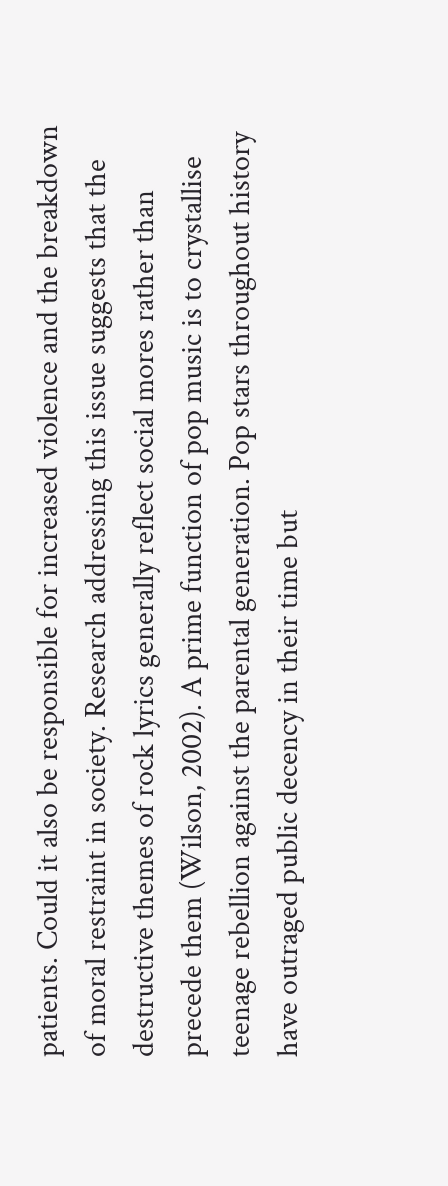patients. Could it also be responsible for increased violence and the breakdown of moral restraint in society. Research addressing this issue suggests that the destructive themes of rock lyrics generally reflect social mores rather than precede them (Wilson, 2002). A prime function of pop music is to crystallise teenage rebellion against the parental generation. Pop stars throughout history have outraged public decency in their time but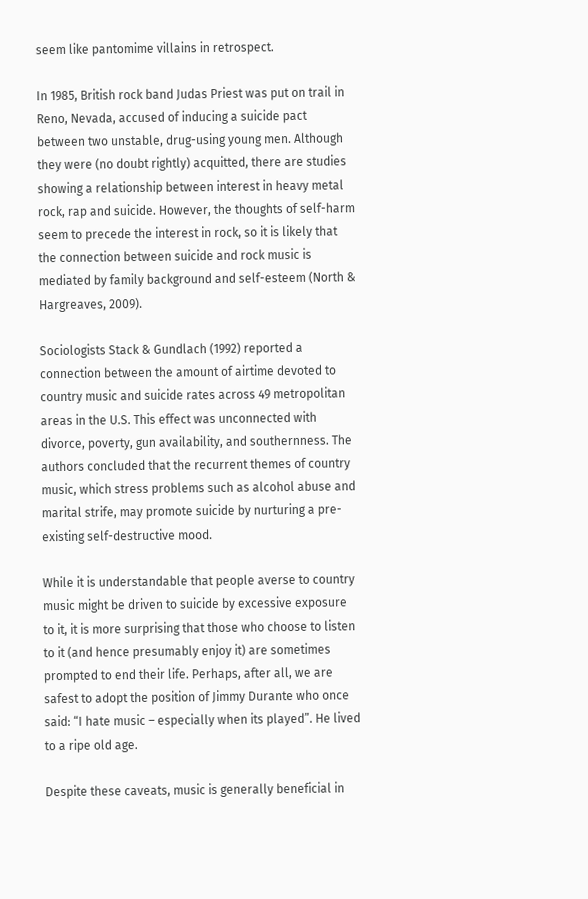seem like pantomime villains in retrospect.

In 1985, British rock band Judas Priest was put on trail in Reno, Nevada, accused of inducing a suicide pact between two unstable, drug-using young men. Although they were (no doubt rightly) acquitted, there are studies showing a relationship between interest in heavy metal rock, rap and suicide. However, the thoughts of self-harm seem to precede the interest in rock, so it is likely that the connection between suicide and rock music is mediated by family background and self-esteem (North & Hargreaves, 2009).

Sociologists Stack & Gundlach (1992) reported a connection between the amount of airtime devoted to country music and suicide rates across 49 metropolitan areas in the U.S. This effect was unconnected with divorce, poverty, gun availability, and southernness. The authors concluded that the recurrent themes of country music, which stress problems such as alcohol abuse and marital strife, may promote suicide by nurturing a pre-existing self-destructive mood.

While it is understandable that people averse to country music might be driven to suicide by excessive exposure to it, it is more surprising that those who choose to listen to it (and hence presumably enjoy it) are sometimes prompted to end their life. Perhaps, after all, we are safest to adopt the position of Jimmy Durante who once said: “I hate music – especially when its played”. He lived to a ripe old age.

Despite these caveats, music is generally beneficial in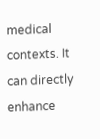medical contexts. It can directly enhance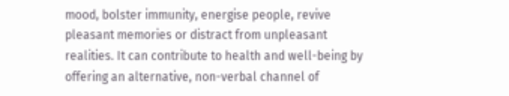mood, bolster immunity, energise people, revive pleasant memories or distract from unpleasant realities. It can contribute to health and well-being by offering an alternative, non-verbal channel of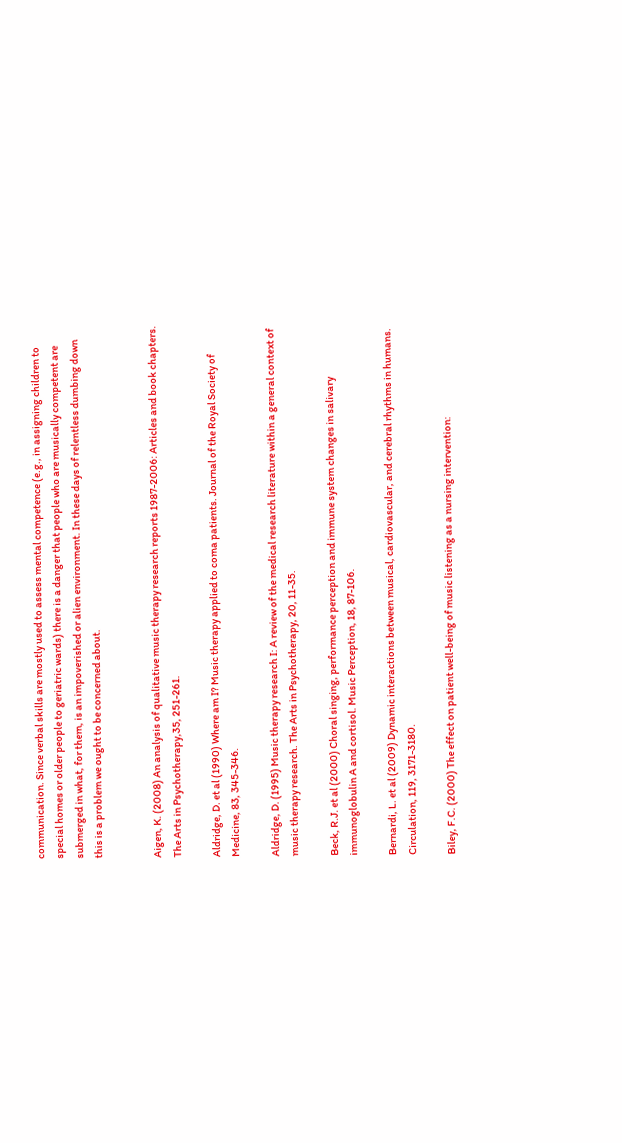communication. Since verbal skills are mostly used to assess mental competence (e.g., in assigning children to special homes or older people to geriatric wards) there is a danger that people who are musically competent are submerged in what, for them, is an impoverished or alien environment. In these days of relentless dumbing down this is a problem we ought to be concerned about.


Aigen, K. (2008) An analysis of qualitative music therapy research reports 1987-2006: Articles and book chapters. The Arts in Psychotherapy,35, 251-261.

Aldridge, D. et al (1990) Where am I? Music therapy applied to coma patients. Journal of the Royal Society of Medicine, 83, 345-346.

Aldridge, D. (1995) Music therapy research I: A review of the medical research literature within a general context of music therapy research. The Arts in Psychotherapy, 20, 11-35.

Beck, R.J. et al (2000) Choral singing, performance perception and immune system changes in salivary immunoglobulin A and cortisol. Music Perception, 18, 87-106.

Bernardi, L. et al (2009) Dynamic interactions between musical, cardiovascular, and cerebral rhythms in humans. Circulation, 119, 3171-3180.

Biley, F.C. (2000) The effect on patient well-being of music listening as a nursing intervention: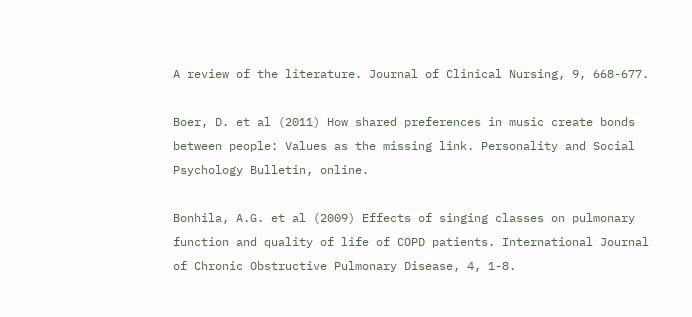A review of the literature. Journal of Clinical Nursing, 9, 668-677.

Boer, D. et al (2011) How shared preferences in music create bonds between people: Values as the missing link. Personality and Social Psychology Bulletin, online.

Bonhila, A.G. et al (2009) Effects of singing classes on pulmonary function and quality of life of COPD patients. International Journal of Chronic Obstructive Pulmonary Disease, 4, 1-8.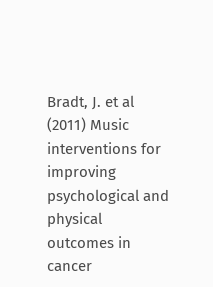Bradt, J. et al (2011) Music interventions for improving psychological and physical outcomes in cancer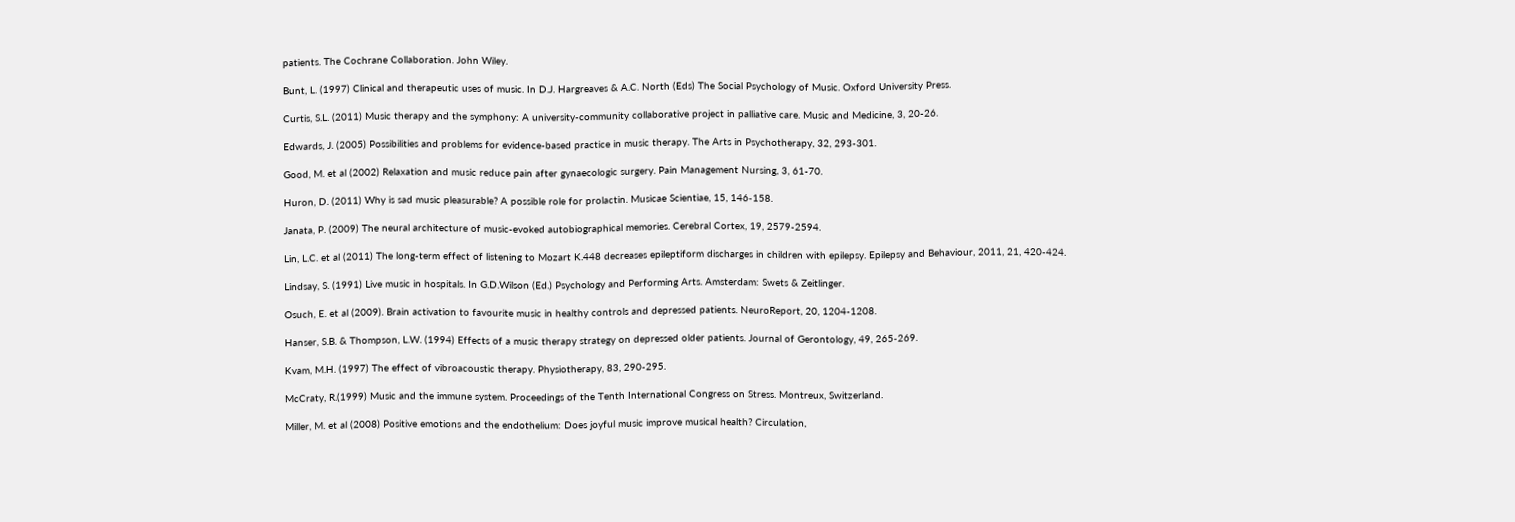patients. The Cochrane Collaboration. John Wiley.

Bunt, L. (1997) Clinical and therapeutic uses of music. In D.J. Hargreaves & A.C. North (Eds) The Social Psychology of Music. Oxford University Press.

Curtis, S.L. (2011) Music therapy and the symphony: A university-community collaborative project in palliative care. Music and Medicine, 3, 20-26.

Edwards, J. (2005) Possibilities and problems for evidence-based practice in music therapy. The Arts in Psychotherapy, 32, 293-301.

Good, M. et al (2002) Relaxation and music reduce pain after gynaecologic surgery. Pain Management Nursing, 3, 61-70.

Huron, D. (2011) Why is sad music pleasurable? A possible role for prolactin. Musicae Scientiae, 15, 146-158.

Janata, P. (2009) The neural architecture of music-evoked autobiographical memories. Cerebral Cortex, 19, 2579-2594.

Lin, L.C. et al (2011) The long-term effect of listening to Mozart K.448 decreases epileptiform discharges in children with epilepsy. Epilepsy and Behaviour, 2011, 21, 420-424.

Lindsay, S. (1991) Live music in hospitals. In G.D.Wilson (Ed.) Psychology and Performing Arts. Amsterdam: Swets & Zeitlinger.

Osuch, E. et al (2009). Brain activation to favourite music in healthy controls and depressed patients. NeuroReport, 20, 1204-1208.

Hanser, S.B. & Thompson, L.W. (1994) Effects of a music therapy strategy on depressed older patients. Journal of Gerontology, 49, 265-269.

Kvam, M.H. (1997) The effect of vibroacoustic therapy. Physiotherapy, 83, 290-295.

McCraty, R.(1999) Music and the immune system. Proceedings of the Tenth International Congress on Stress. Montreux, Switzerland.

Miller, M. et al (2008) Positive emotions and the endothelium: Does joyful music improve musical health? Circulation,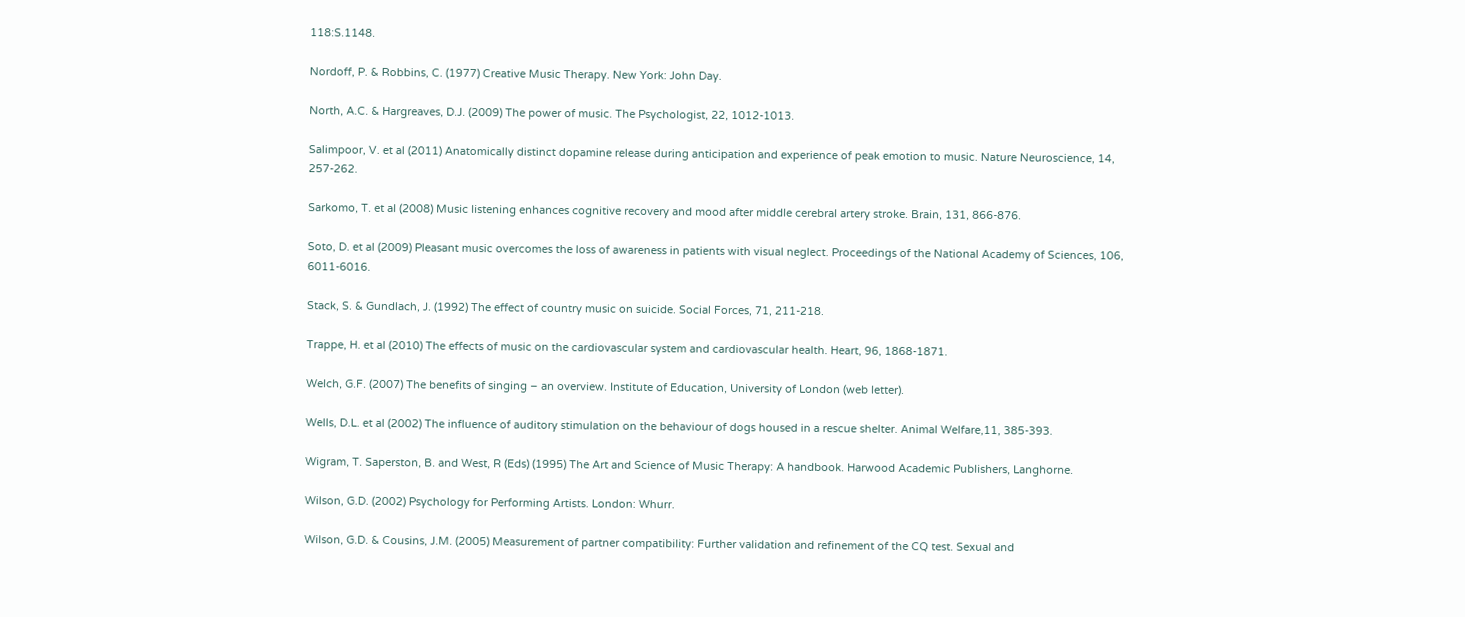118:S.1148.

Nordoff, P. & Robbins, C. (1977) Creative Music Therapy. New York: John Day.

North, A.C. & Hargreaves, D.J. (2009) The power of music. The Psychologist, 22, 1012-1013.

Salimpoor, V. et al (2011) Anatomically distinct dopamine release during anticipation and experience of peak emotion to music. Nature Neuroscience, 14, 257-262.

Sarkomo, T. et al (2008) Music listening enhances cognitive recovery and mood after middle cerebral artery stroke. Brain, 131, 866-876.

Soto, D. et al (2009) Pleasant music overcomes the loss of awareness in patients with visual neglect. Proceedings of the National Academy of Sciences, 106, 6011-6016.

Stack, S. & Gundlach, J. (1992) The effect of country music on suicide. Social Forces, 71, 211-218.

Trappe, H. et al (2010) The effects of music on the cardiovascular system and cardiovascular health. Heart, 96, 1868-1871.

Welch, G.F. (2007) The benefits of singing – an overview. Institute of Education, University of London (web letter).

Wells, D.L. et al (2002) The influence of auditory stimulation on the behaviour of dogs housed in a rescue shelter. Animal Welfare,11, 385-393.

Wigram, T. Saperston, B. and West, R (Eds) (1995) The Art and Science of Music Therapy: A handbook. Harwood Academic Publishers, Langhorne.

Wilson, G.D. (2002) Psychology for Performing Artists. London: Whurr.

Wilson, G.D. & Cousins, J.M. (2005) Measurement of partner compatibility: Further validation and refinement of the CQ test. Sexual and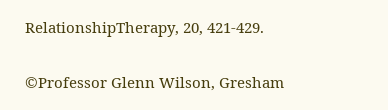RelationshipTherapy, 20, 421-429.

©Professor Glenn Wilson, Gresham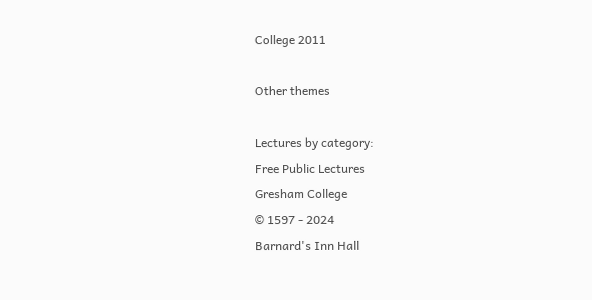College 2011

Other themes

Lectures by category:
Free Public Lectures
Gresham College
© 1597 - 2024
Barnard's Inn Hall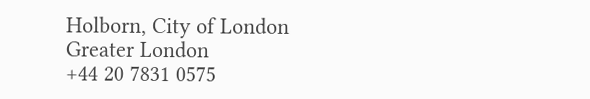Holborn, City of London
Greater London
+44 20 7831 0575